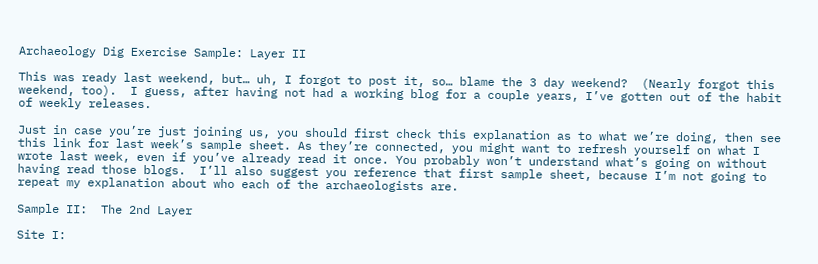Archaeology Dig Exercise Sample: Layer II

This was ready last weekend, but… uh, I forgot to post it, so… blame the 3 day weekend?  (Nearly forgot this weekend, too).  I guess, after having not had a working blog for a couple years, I’ve gotten out of the habit of weekly releases.

Just in case you’re just joining us, you should first check this explanation as to what we’re doing, then see this link for last week’s sample sheet. As they’re connected, you might want to refresh yourself on what I wrote last week, even if you’ve already read it once. You probably won’t understand what’s going on without having read those blogs.  I’ll also suggest you reference that first sample sheet, because I’m not going to repeat my explanation about who each of the archaeologists are.

Sample II:  The 2nd Layer

Site I: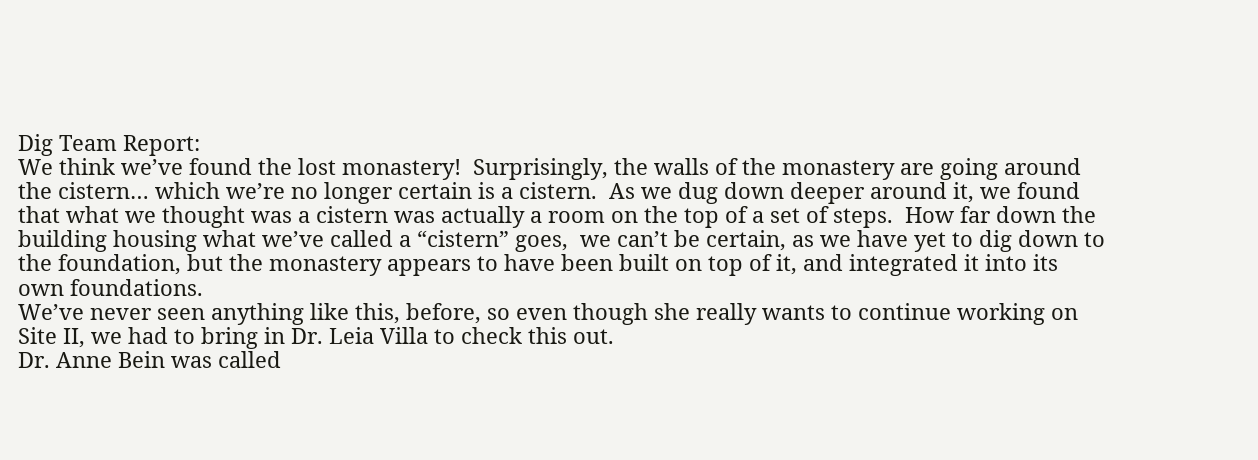Dig Team Report:
We think we’ve found the lost monastery!  Surprisingly, the walls of the monastery are going around the cistern… which we’re no longer certain is a cistern.  As we dug down deeper around it, we found that what we thought was a cistern was actually a room on the top of a set of steps.  How far down the building housing what we’ve called a “cistern” goes,  we can’t be certain, as we have yet to dig down to the foundation, but the monastery appears to have been built on top of it, and integrated it into its own foundations.
We’ve never seen anything like this, before, so even though she really wants to continue working on Site II, we had to bring in Dr. Leia Villa to check this out.
Dr. Anne Bein was called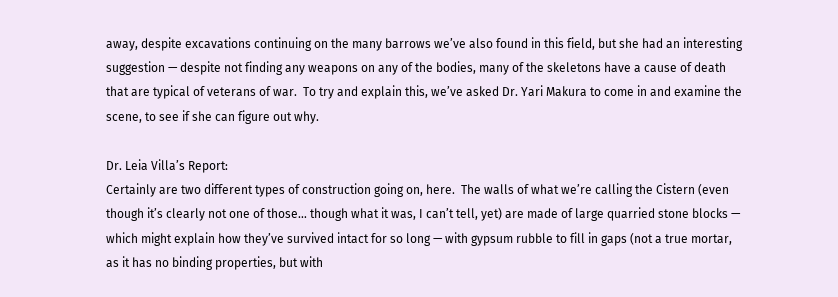away, despite excavations continuing on the many barrows we’ve also found in this field, but she had an interesting suggestion — despite not finding any weapons on any of the bodies, many of the skeletons have a cause of death that are typical of veterans of war.  To try and explain this, we’ve asked Dr. Yari Makura to come in and examine the scene, to see if she can figure out why.

Dr. Leia Villa’s Report:
Certainly are two different types of construction going on, here.  The walls of what we’re calling the Cistern (even though it’s clearly not one of those… though what it was, I can’t tell, yet) are made of large quarried stone blocks — which might explain how they’ve survived intact for so long — with gypsum rubble to fill in gaps (not a true mortar, as it has no binding properties, but with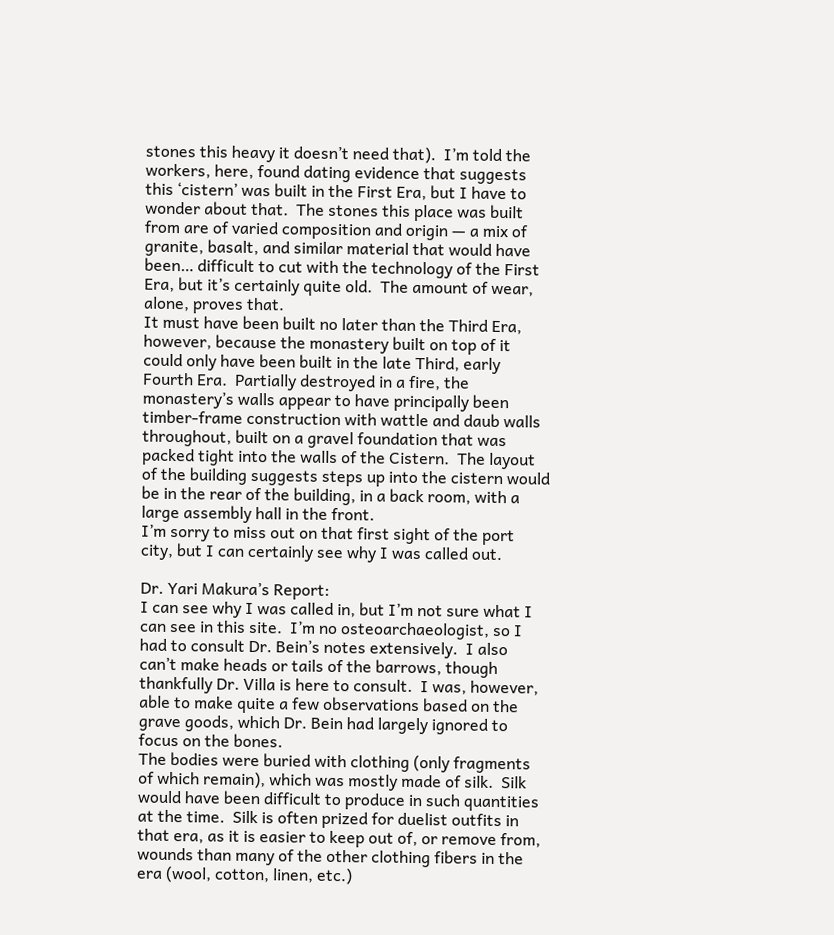stones this heavy it doesn’t need that).  I’m told the workers, here, found dating evidence that suggests this ‘cistern’ was built in the First Era, but I have to wonder about that.  The stones this place was built from are of varied composition and origin — a mix of granite, basalt, and similar material that would have been… difficult to cut with the technology of the First Era, but it’s certainly quite old.  The amount of wear, alone, proves that.
It must have been built no later than the Third Era, however, because the monastery built on top of it could only have been built in the late Third, early Fourth Era.  Partially destroyed in a fire, the monastery’s walls appear to have principally been timber-frame construction with wattle and daub walls throughout, built on a gravel foundation that was packed tight into the walls of the Cistern.  The layout of the building suggests steps up into the cistern would be in the rear of the building, in a back room, with a large assembly hall in the front.
I’m sorry to miss out on that first sight of the port city, but I can certainly see why I was called out.

Dr. Yari Makura’s Report:
I can see why I was called in, but I’m not sure what I can see in this site.  I’m no osteoarchaeologist, so I had to consult Dr. Bein’s notes extensively.  I also can’t make heads or tails of the barrows, though thankfully Dr. Villa is here to consult.  I was, however, able to make quite a few observations based on the grave goods, which Dr. Bein had largely ignored to focus on the bones.
The bodies were buried with clothing (only fragments of which remain), which was mostly made of silk.  Silk would have been difficult to produce in such quantities at the time.  Silk is often prized for duelist outfits in that era, as it is easier to keep out of, or remove from,  wounds than many of the other clothing fibers in the era (wool, cotton, linen, etc.)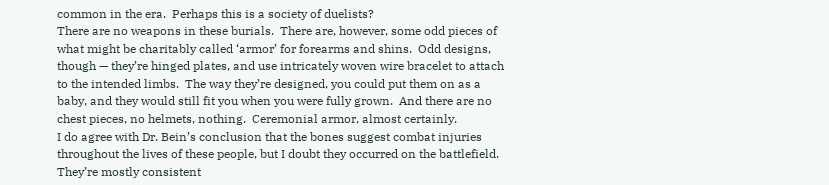common in the era.  Perhaps this is a society of duelists?
There are no weapons in these burials.  There are, however, some odd pieces of what might be charitably called ‘armor’ for forearms and shins.  Odd designs, though — they’re hinged plates, and use intricately woven wire bracelet to attach to the intended limbs.  The way they’re designed, you could put them on as a baby, and they would still fit you when you were fully grown.  And there are no chest pieces, no helmets, nothing.  Ceremonial armor, almost certainly.
I do agree with Dr. Bein’s conclusion that the bones suggest combat injuries throughout the lives of these people, but I doubt they occurred on the battlefield.  They’re mostly consistent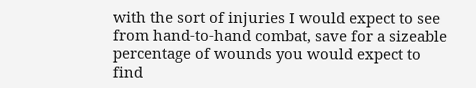with the sort of injuries I would expect to see from hand-to-hand combat, save for a sizeable percentage of wounds you would expect to find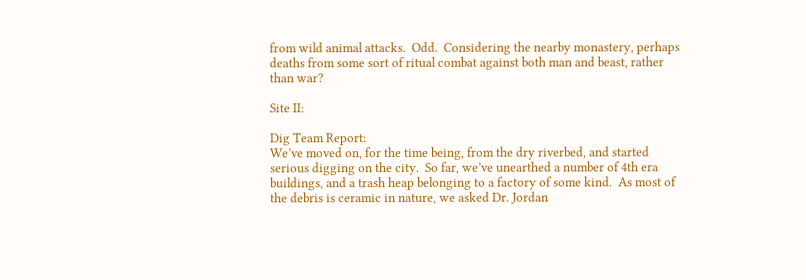from wild animal attacks.  Odd.  Considering the nearby monastery, perhaps deaths from some sort of ritual combat against both man and beast, rather than war?

Site II:

Dig Team Report:
We’ve moved on, for the time being, from the dry riverbed, and started serious digging on the city.  So far, we’ve unearthed a number of 4th era buildings, and a trash heap belonging to a factory of some kind.  As most of the debris is ceramic in nature, we asked Dr. Jordan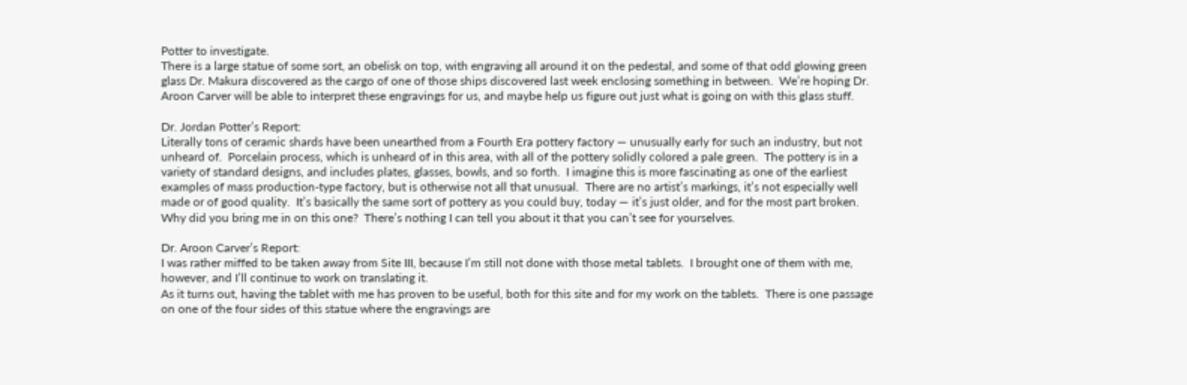Potter to investigate.
There is a large statue of some sort, an obelisk on top, with engraving all around it on the pedestal, and some of that odd glowing green glass Dr. Makura discovered as the cargo of one of those ships discovered last week enclosing something in between.  We’re hoping Dr. Aroon Carver will be able to interpret these engravings for us, and maybe help us figure out just what is going on with this glass stuff.

Dr. Jordan Potter’s Report:
Literally tons of ceramic shards have been unearthed from a Fourth Era pottery factory — unusually early for such an industry, but not unheard of.  Porcelain process, which is unheard of in this area, with all of the pottery solidly colored a pale green.  The pottery is in a variety of standard designs, and includes plates, glasses, bowls, and so forth.  I imagine this is more fascinating as one of the earliest examples of mass production-type factory, but is otherwise not all that unusual.  There are no artist’s markings, it’s not especially well made or of good quality.  It’s basically the same sort of pottery as you could buy, today — it’s just older, and for the most part broken.  Why did you bring me in on this one?  There’s nothing I can tell you about it that you can’t see for yourselves.

Dr. Aroon Carver’s Report:
I was rather miffed to be taken away from Site III, because I’m still not done with those metal tablets.  I brought one of them with me, however, and I’ll continue to work on translating it.
As it turns out, having the tablet with me has proven to be useful, both for this site and for my work on the tablets.  There is one passage on one of the four sides of this statue where the engravings are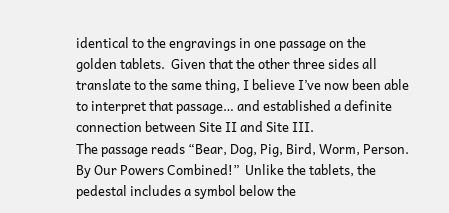identical to the engravings in one passage on the golden tablets.  Given that the other three sides all translate to the same thing, I believe I’ve now been able to interpret that passage… and established a definite connection between Site II and Site III.
The passage reads “Bear, Dog, Pig, Bird, Worm, Person.  By Our Powers Combined!”  Unlike the tablets, the pedestal includes a symbol below the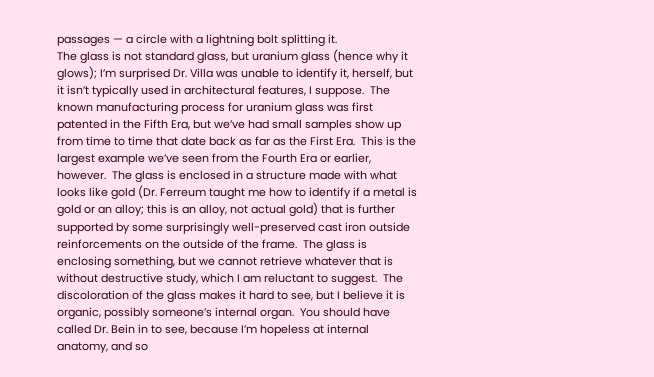passages — a circle with a lightning bolt splitting it.
The glass is not standard glass, but uranium glass (hence why it glows); I’m surprised Dr. Villa was unable to identify it, herself, but it isn’t typically used in architectural features, I suppose.  The known manufacturing process for uranium glass was first patented in the Fifth Era, but we’ve had small samples show up from time to time that date back as far as the First Era.  This is the largest example we’ve seen from the Fourth Era or earlier, however.  The glass is enclosed in a structure made with what looks like gold (Dr. Ferreum taught me how to identify if a metal is gold or an alloy; this is an alloy, not actual gold) that is further supported by some surprisingly well-preserved cast iron outside reinforcements on the outside of the frame.  The glass is enclosing something, but we cannot retrieve whatever that is without destructive study, which I am reluctant to suggest.  The discoloration of the glass makes it hard to see, but I believe it is organic, possibly someone’s internal organ.  You should have called Dr. Bein in to see, because I’m hopeless at internal anatomy, and so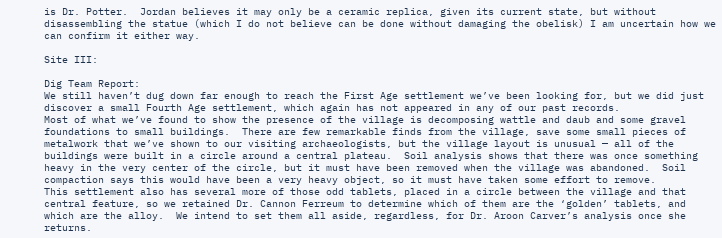is Dr. Potter.  Jordan believes it may only be a ceramic replica, given its current state, but without disassembling the statue (which I do not believe can be done without damaging the obelisk) I am uncertain how we can confirm it either way.

Site III:

Dig Team Report:
We still haven’t dug down far enough to reach the First Age settlement we’ve been looking for, but we did just discover a small Fourth Age settlement, which again has not appeared in any of our past records.
Most of what we’ve found to show the presence of the village is decomposing wattle and daub and some gravel foundations to small buildings.  There are few remarkable finds from the village, save some small pieces of metalwork that we’ve shown to our visiting archaeologists, but the village layout is unusual — all of the buildings were built in a circle around a central plateau.  Soil analysis shows that there was once something heavy in the very center of the circle, but it must have been removed when the village was abandoned.  Soil compaction says this would have been a very heavy object, so it must have taken some effort to remove.
This settlement also has several more of those odd tablets, placed in a circle between the village and that central feature, so we retained Dr. Cannon Ferreum to determine which of them are the ‘golden’ tablets, and which are the alloy.  We intend to set them all aside, regardless, for Dr. Aroon Carver’s analysis once she returns.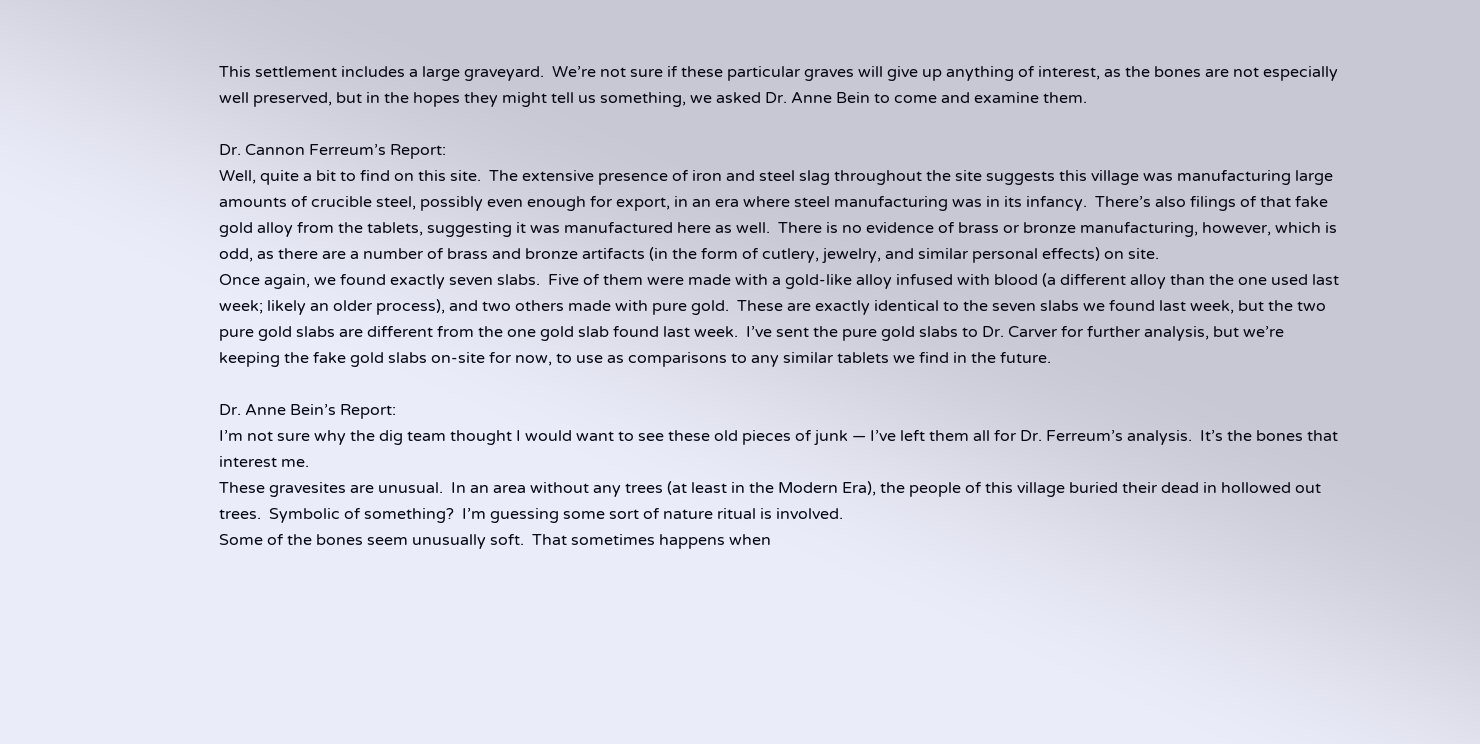This settlement includes a large graveyard.  We’re not sure if these particular graves will give up anything of interest, as the bones are not especially well preserved, but in the hopes they might tell us something, we asked Dr. Anne Bein to come and examine them.

Dr. Cannon Ferreum’s Report:
Well, quite a bit to find on this site.  The extensive presence of iron and steel slag throughout the site suggests this village was manufacturing large amounts of crucible steel, possibly even enough for export, in an era where steel manufacturing was in its infancy.  There’s also filings of that fake gold alloy from the tablets, suggesting it was manufactured here as well.  There is no evidence of brass or bronze manufacturing, however, which is odd, as there are a number of brass and bronze artifacts (in the form of cutlery, jewelry, and similar personal effects) on site.
Once again, we found exactly seven slabs.  Five of them were made with a gold-like alloy infused with blood (a different alloy than the one used last week; likely an older process), and two others made with pure gold.  These are exactly identical to the seven slabs we found last week, but the two pure gold slabs are different from the one gold slab found last week.  I’ve sent the pure gold slabs to Dr. Carver for further analysis, but we’re keeping the fake gold slabs on-site for now, to use as comparisons to any similar tablets we find in the future.

Dr. Anne Bein’s Report:
I’m not sure why the dig team thought I would want to see these old pieces of junk — I’ve left them all for Dr. Ferreum’s analysis.  It’s the bones that interest me.
These gravesites are unusual.  In an area without any trees (at least in the Modern Era), the people of this village buried their dead in hollowed out trees.  Symbolic of something?  I’m guessing some sort of nature ritual is involved.
Some of the bones seem unusually soft.  That sometimes happens when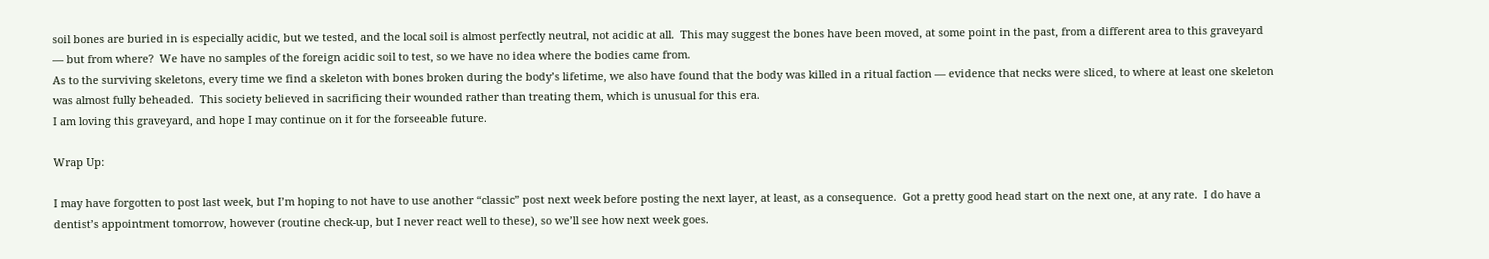soil bones are buried in is especially acidic, but we tested, and the local soil is almost perfectly neutral, not acidic at all.  This may suggest the bones have been moved, at some point in the past, from a different area to this graveyard — but from where?  We have no samples of the foreign acidic soil to test, so we have no idea where the bodies came from.
As to the surviving skeletons, every time we find a skeleton with bones broken during the body’s lifetime, we also have found that the body was killed in a ritual faction — evidence that necks were sliced, to where at least one skeleton was almost fully beheaded.  This society believed in sacrificing their wounded rather than treating them, which is unusual for this era.
I am loving this graveyard, and hope I may continue on it for the forseeable future.

Wrap Up:

I may have forgotten to post last week, but I’m hoping to not have to use another “classic” post next week before posting the next layer, at least, as a consequence.  Got a pretty good head start on the next one, at any rate.  I do have a dentist’s appointment tomorrow, however (routine check-up, but I never react well to these), so we’ll see how next week goes.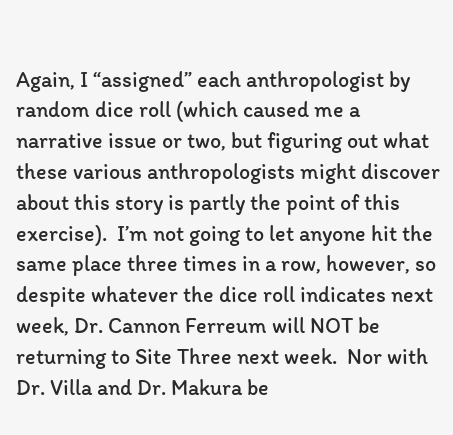Again, I “assigned” each anthropologist by random dice roll (which caused me a narrative issue or two, but figuring out what these various anthropologists might discover about this story is partly the point of this exercise).  I’m not going to let anyone hit the same place three times in a row, however, so despite whatever the dice roll indicates next week, Dr. Cannon Ferreum will NOT be returning to Site Three next week.  Nor with Dr. Villa and Dr. Makura be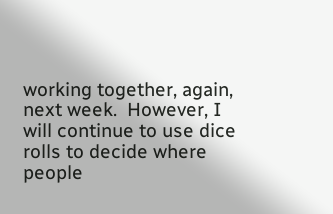working together, again, next week.  However, I will continue to use dice rolls to decide where people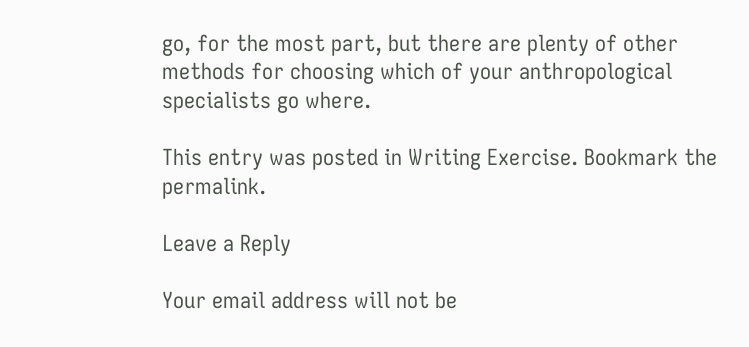go, for the most part, but there are plenty of other methods for choosing which of your anthropological specialists go where.

This entry was posted in Writing Exercise. Bookmark the permalink.

Leave a Reply

Your email address will not be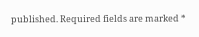published. Required fields are marked *